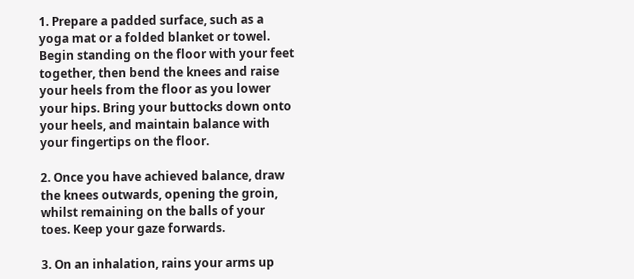1. Prepare a padded surface, such as a yoga mat or a folded blanket or towel. Begin standing on the floor with your feet together, then bend the knees and raise your heels from the floor as you lower your hips. Bring your buttocks down onto your heels, and maintain balance with your fingertips on the floor.

2. Once you have achieved balance, draw the knees outwards, opening the groin, whilst remaining on the balls of your toes. Keep your gaze forwards.

3. On an inhalation, rains your arms up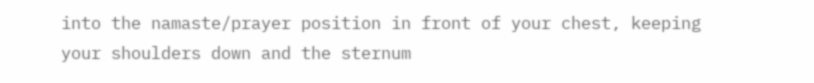into the namaste/prayer position in front of your chest, keeping your shoulders down and the sternum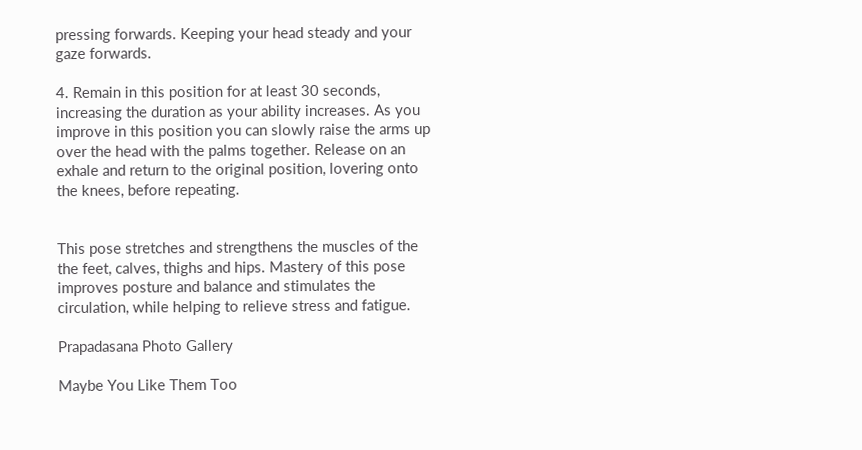pressing forwards. Keeping your head steady and your gaze forwards.

4. Remain in this position for at least 30 seconds, increasing the duration as your ability increases. As you improve in this position you can slowly raise the arms up over the head with the palms together. Release on an exhale and return to the original position, lovering onto the knees, before repeating.


This pose stretches and strengthens the muscles of the the feet, calves, thighs and hips. Mastery of this pose improves posture and balance and stimulates the circulation, while helping to relieve stress and fatigue.

Prapadasana Photo Gallery

Maybe You Like Them Too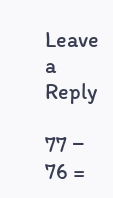Leave a Reply

77 − 76 =